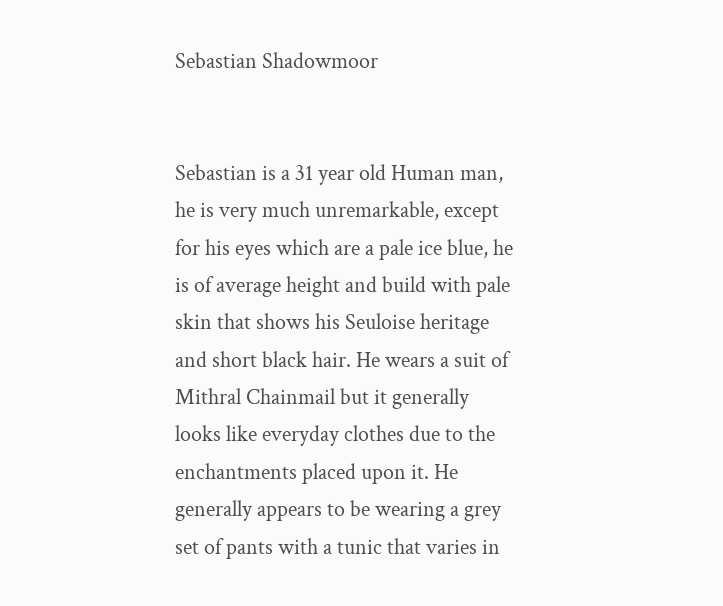Sebastian Shadowmoor


Sebastian is a 31 year old Human man, he is very much unremarkable, except for his eyes which are a pale ice blue, he is of average height and build with pale skin that shows his Seuloise heritage and short black hair. He wears a suit of Mithral Chainmail but it generally looks like everyday clothes due to the enchantments placed upon it. He generally appears to be wearing a grey set of pants with a tunic that varies in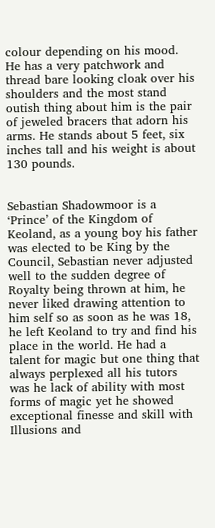colour depending on his mood. He has a very patchwork and thread bare looking cloak over his shoulders and the most stand outish thing about him is the pair of jeweled bracers that adorn his arms. He stands about 5 feet, six inches tall and his weight is about 130 pounds.


Sebastian Shadowmoor is a ‘Prince’ of the Kingdom of Keoland, as a young boy his father was elected to be King by the Council, Sebastian never adjusted well to the sudden degree of Royalty being thrown at him, he never liked drawing attention to him self so as soon as he was 18, he left Keoland to try and find his place in the world. He had a talent for magic but one thing that always perplexed all his tutors was he lack of ability with most forms of magic yet he showed exceptional finesse and skill with Illusions and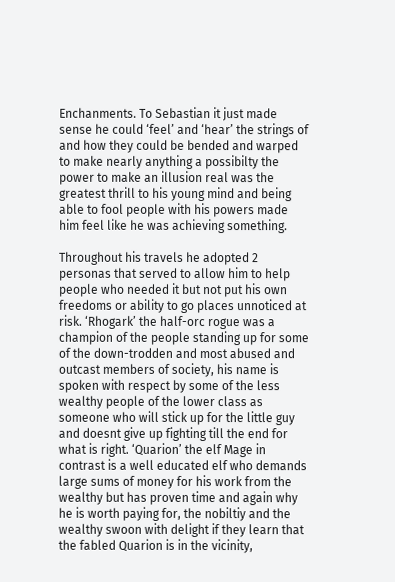Enchanments. To Sebastian it just made sense he could ‘feel’ and ‘hear’ the strings of and how they could be bended and warped to make nearly anything a possibilty the power to make an illusion real was the greatest thrill to his young mind and being able to fool people with his powers made him feel like he was achieving something.

Throughout his travels he adopted 2 personas that served to allow him to help people who needed it but not put his own freedoms or ability to go places unnoticed at risk. ‘Rhogark’ the half-orc rogue was a champion of the people standing up for some of the down-trodden and most abused and outcast members of society, his name is spoken with respect by some of the less wealthy people of the lower class as someone who will stick up for the little guy and doesnt give up fighting till the end for what is right. ‘Quarion’ the elf Mage in contrast is a well educated elf who demands large sums of money for his work from the wealthy but has proven time and again why he is worth paying for, the nobiltiy and the wealthy swoon with delight if they learn that the fabled Quarion is in the vicinity,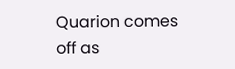Quarion comes off as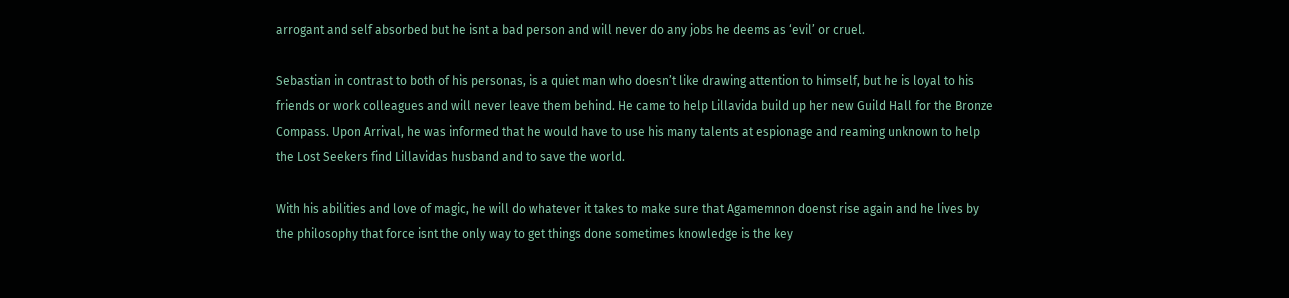arrogant and self absorbed but he isnt a bad person and will never do any jobs he deems as ‘evil’ or cruel.

Sebastian in contrast to both of his personas, is a quiet man who doesn’t like drawing attention to himself, but he is loyal to his friends or work colleagues and will never leave them behind. He came to help Lillavida build up her new Guild Hall for the Bronze Compass. Upon Arrival, he was informed that he would have to use his many talents at espionage and reaming unknown to help the Lost Seekers find Lillavidas husband and to save the world.

With his abilities and love of magic, he will do whatever it takes to make sure that Agamemnon doenst rise again and he lives by the philosophy that force isnt the only way to get things done sometimes knowledge is the key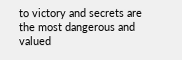to victory and secrets are the most dangerous and valued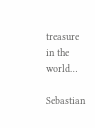treasure in the world…

Sebastian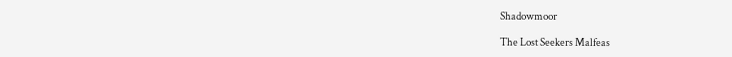Shadowmoor

The Lost Seekers Malfeas